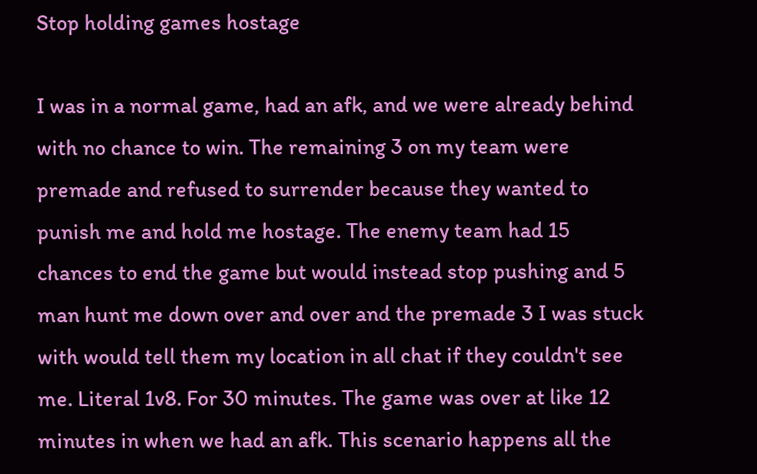Stop holding games hostage

I was in a normal game, had an afk, and we were already behind with no chance to win. The remaining 3 on my team were premade and refused to surrender because they wanted to punish me and hold me hostage. The enemy team had 15 chances to end the game but would instead stop pushing and 5 man hunt me down over and over and the premade 3 I was stuck with would tell them my location in all chat if they couldn't see me. Literal 1v8. For 30 minutes. The game was over at like 12 minutes in when we had an afk. This scenario happens all the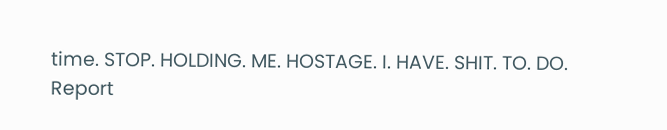time. STOP. HOLDING. ME. HOSTAGE. I. HAVE. SHIT. TO. DO.
Report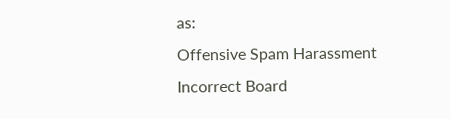as:
Offensive Spam Harassment Incorrect Board